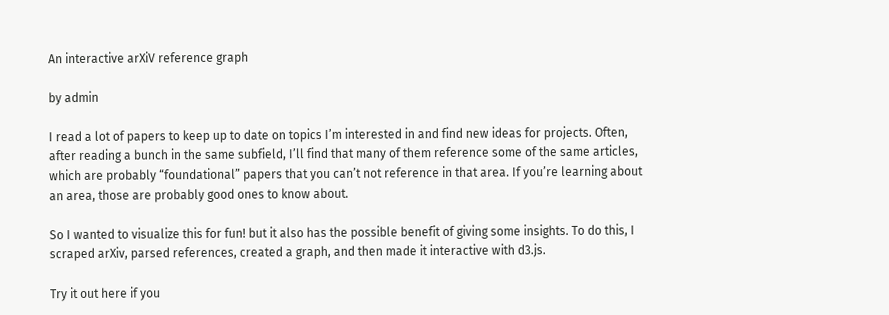An interactive arXiV reference graph

by admin

I read a lot of papers to keep up to date on topics I’m interested in and find new ideas for projects. Often, after reading a bunch in the same subfield, I’ll find that many of them reference some of the same articles, which are probably “foundational” papers that you can’t not reference in that area. If you’re learning about an area, those are probably good ones to know about.

So I wanted to visualize this for fun! but it also has the possible benefit of giving some insights. To do this, I scraped arXiv, parsed references, created a graph, and then made it interactive with d3.js.

Try it out here if you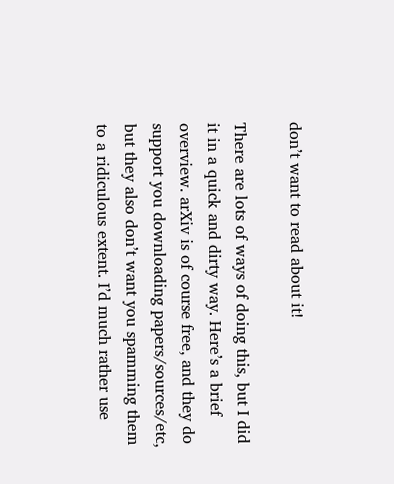don’t want to read about it!

There are lots of ways of doing this, but I did it in a quick and dirty way. Here’s a brief overview. arXiv is of course free, and they do support you downloading papers/sources/etc, but they also don’t want you spamming them to a ridiculous extent. I’d much rather use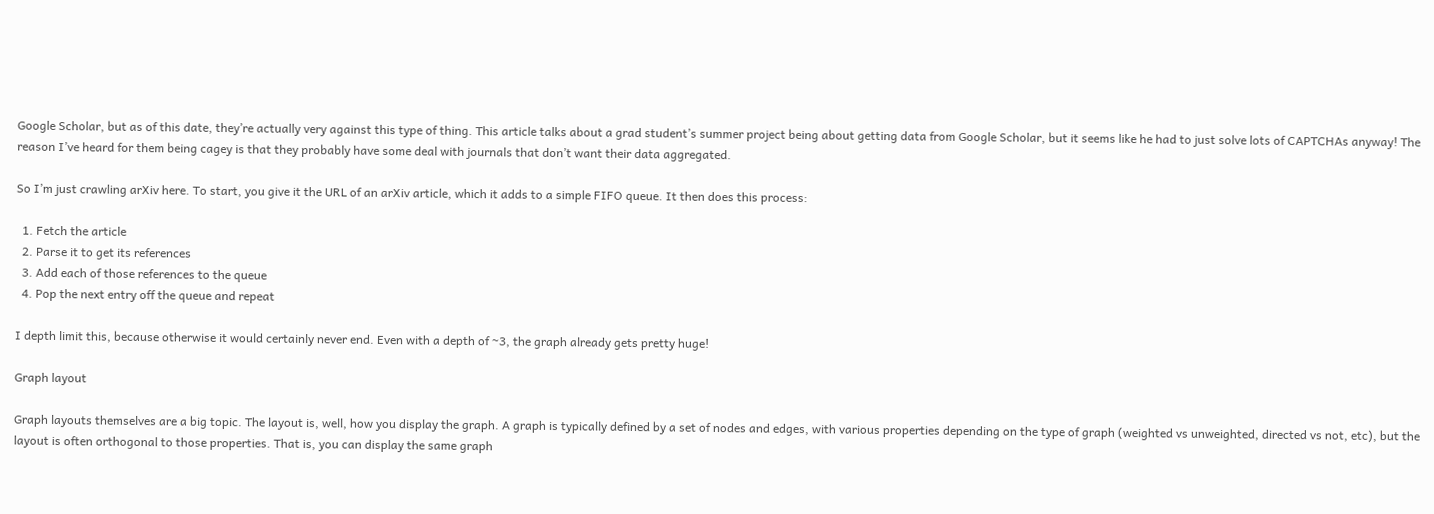Google Scholar, but as of this date, they’re actually very against this type of thing. This article talks about a grad student’s summer project being about getting data from Google Scholar, but it seems like he had to just solve lots of CAPTCHAs anyway! The reason I’ve heard for them being cagey is that they probably have some deal with journals that don’t want their data aggregated.

So I’m just crawling arXiv here. To start, you give it the URL of an arXiv article, which it adds to a simple FIFO queue. It then does this process:

  1. Fetch the article
  2. Parse it to get its references
  3. Add each of those references to the queue
  4. Pop the next entry off the queue and repeat

I depth limit this, because otherwise it would certainly never end. Even with a depth of ~3, the graph already gets pretty huge!

Graph layout

Graph layouts themselves are a big topic. The layout is, well, how you display the graph. A graph is typically defined by a set of nodes and edges, with various properties depending on the type of graph (weighted vs unweighted, directed vs not, etc), but the layout is often orthogonal to those properties. That is, you can display the same graph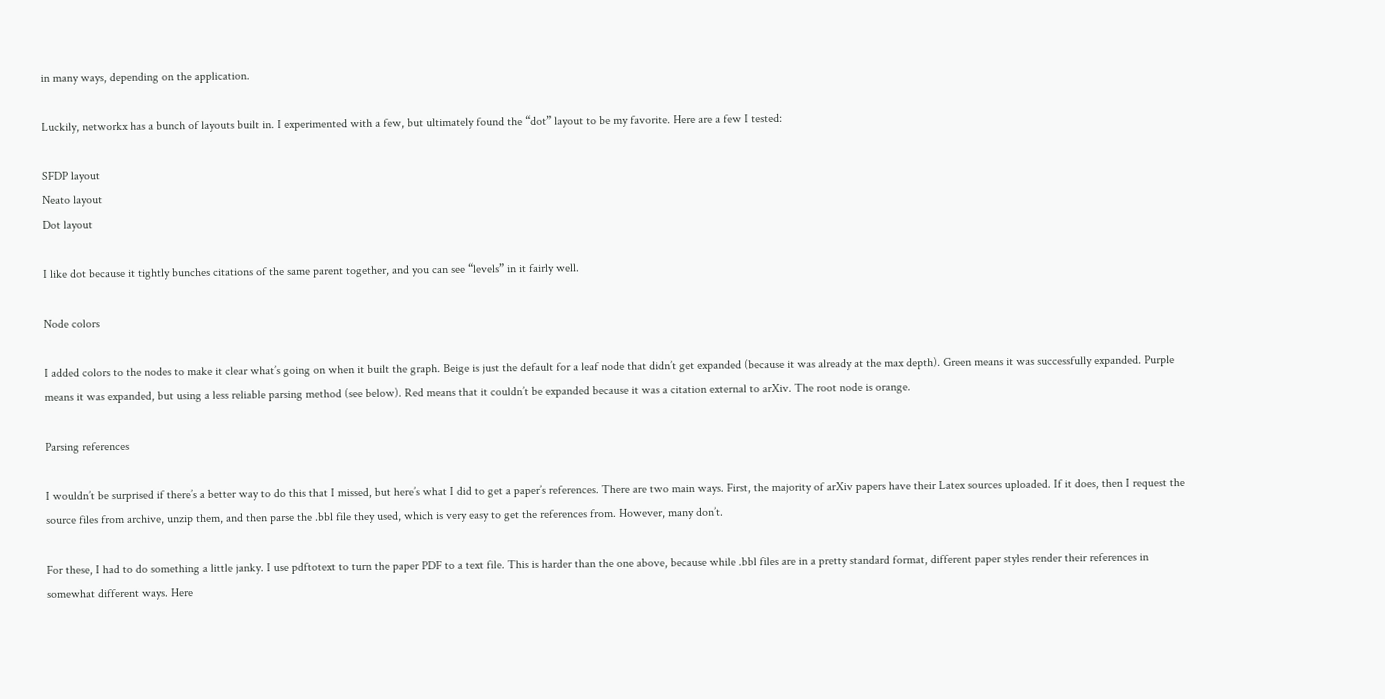in many ways, depending on the application.

Luckily, networkx has a bunch of layouts built in. I experimented with a few, but ultimately found the “dot” layout to be my favorite. Here are a few I tested:

SFDP layout
Neato layout
Dot layout

I like dot because it tightly bunches citations of the same parent together, and you can see “levels” in it fairly well.

Node colors

I added colors to the nodes to make it clear what’s going on when it built the graph. Beige is just the default for a leaf node that didn’t get expanded (because it was already at the max depth). Green means it was successfully expanded. Purple means it was expanded, but using a less reliable parsing method (see below). Red means that it couldn’t be expanded because it was a citation external to arXiv. The root node is orange.

Parsing references

I wouldn’t be surprised if there’s a better way to do this that I missed, but here’s what I did to get a paper’s references. There are two main ways. First, the majority of arXiv papers have their Latex sources uploaded. If it does, then I request the source files from archive, unzip them, and then parse the .bbl file they used, which is very easy to get the references from. However, many don’t.

For these, I had to do something a little janky. I use pdftotext to turn the paper PDF to a text file. This is harder than the one above, because while .bbl files are in a pretty standard format, different paper styles render their references in somewhat different ways. Here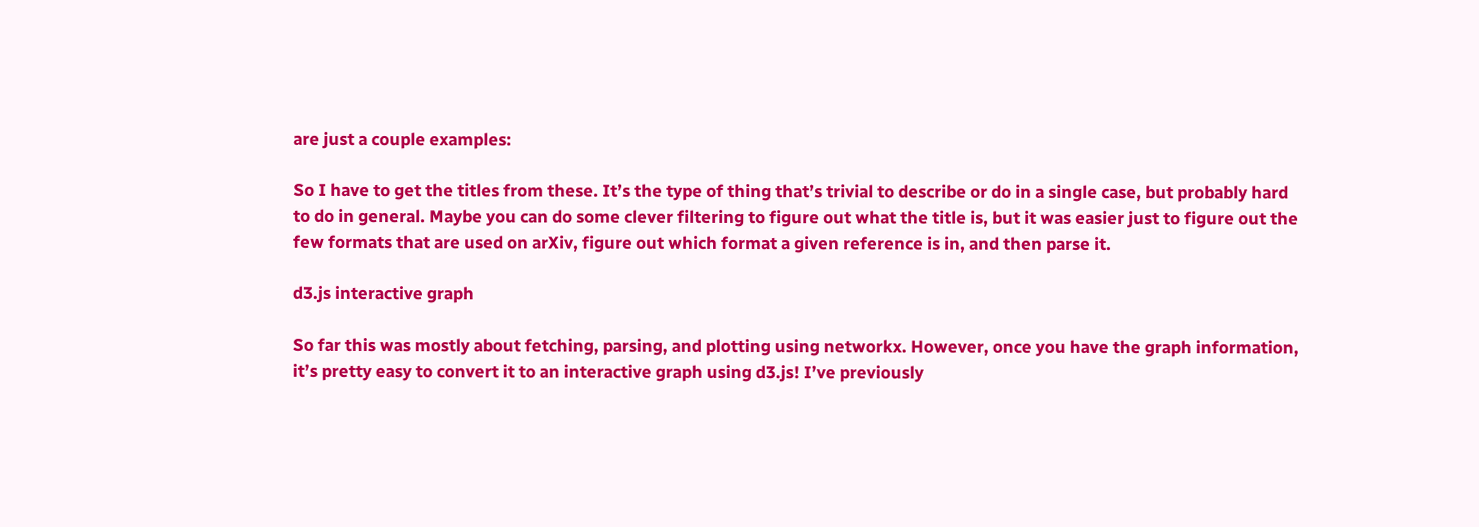are just a couple examples:

So I have to get the titles from these. It’s the type of thing that’s trivial to describe or do in a single case, but probably hard to do in general. Maybe you can do some clever filtering to figure out what the title is, but it was easier just to figure out the few formats that are used on arXiv, figure out which format a given reference is in, and then parse it.

d3.js interactive graph

So far this was mostly about fetching, parsing, and plotting using networkx. However, once you have the graph information, it’s pretty easy to convert it to an interactive graph using d3.js! I’ve previously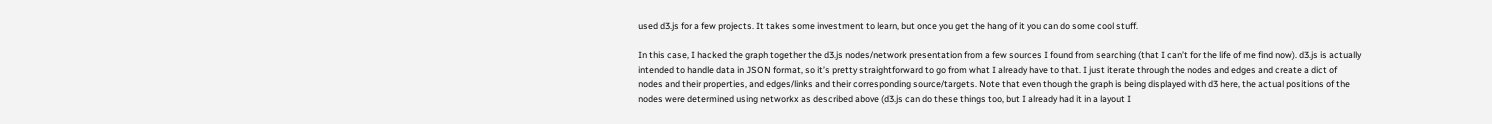used d3.js for a few projects. It takes some investment to learn, but once you get the hang of it you can do some cool stuff.

In this case, I hacked the graph together the d3.js nodes/network presentation from a few sources I found from searching (that I can’t for the life of me find now). d3.js is actually intended to handle data in JSON format, so it’s pretty straightforward to go from what I already have to that. I just iterate through the nodes and edges and create a dict of nodes and their properties, and edges/links and their corresponding source/targets. Note that even though the graph is being displayed with d3 here, the actual positions of the nodes were determined using networkx as described above (d3.js can do these things too, but I already had it in a layout I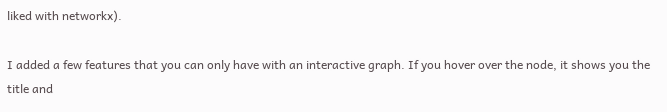liked with networkx).

I added a few features that you can only have with an interactive graph. If you hover over the node, it shows you the title and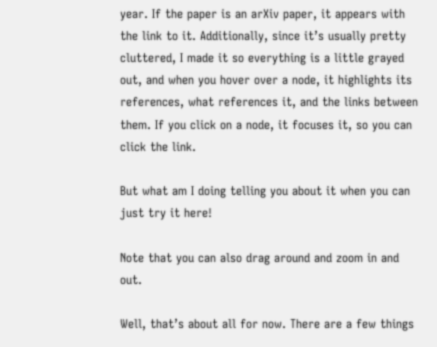year. If the paper is an arXiv paper, it appears with the link to it. Additionally, since it’s usually pretty cluttered, I made it so everything is a little grayed out, and when you hover over a node, it highlights its references, what references it, and the links between them. If you click on a node, it focuses it, so you can click the link.

But what am I doing telling you about it when you can just try it here!

Note that you can also drag around and zoom in and out.

Well, that’s about all for now. There are a few things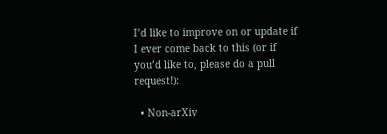I’d like to improve on or update if I ever come back to this (or if you’d like to, please do a pull request!):

  • Non-arXiv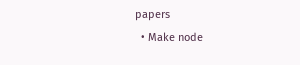papers
  • Make node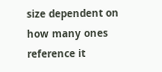size dependent on how many ones reference it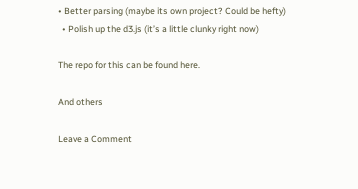• Better parsing (maybe its own project? Could be hefty)
  • Polish up the d3.js (it’s a little clunky right now)

The repo for this can be found here.

And others

Leave a Comment